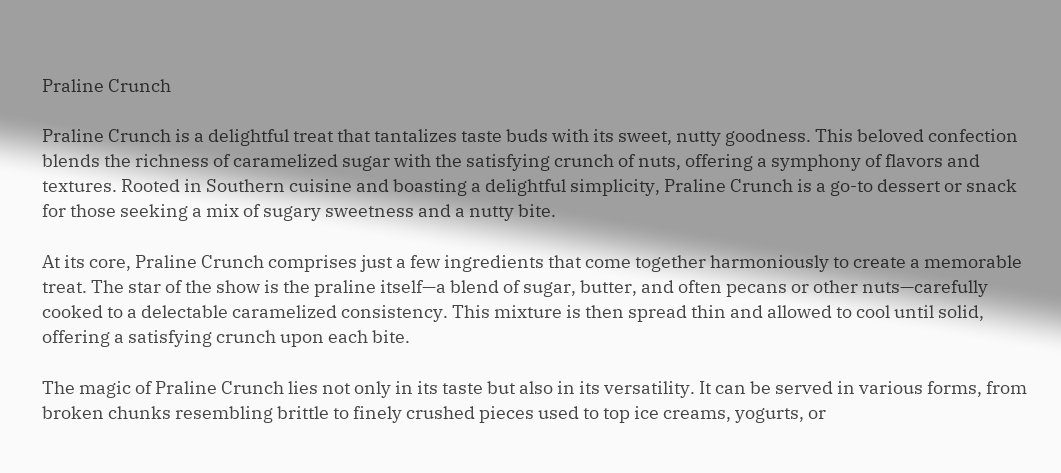Praline Crunch

Praline Crunch is a delightful treat that tantalizes taste buds with its sweet, nutty goodness. This beloved confection blends the richness of caramelized sugar with the satisfying crunch of nuts, offering a symphony of flavors and textures. Rooted in Southern cuisine and boasting a delightful simplicity, Praline Crunch is a go-to dessert or snack for those seeking a mix of sugary sweetness and a nutty bite.

At its core, Praline Crunch comprises just a few ingredients that come together harmoniously to create a memorable treat. The star of the show is the praline itself—a blend of sugar, butter, and often pecans or other nuts—carefully cooked to a delectable caramelized consistency. This mixture is then spread thin and allowed to cool until solid, offering a satisfying crunch upon each bite.

The magic of Praline Crunch lies not only in its taste but also in its versatility. It can be served in various forms, from broken chunks resembling brittle to finely crushed pieces used to top ice creams, yogurts, or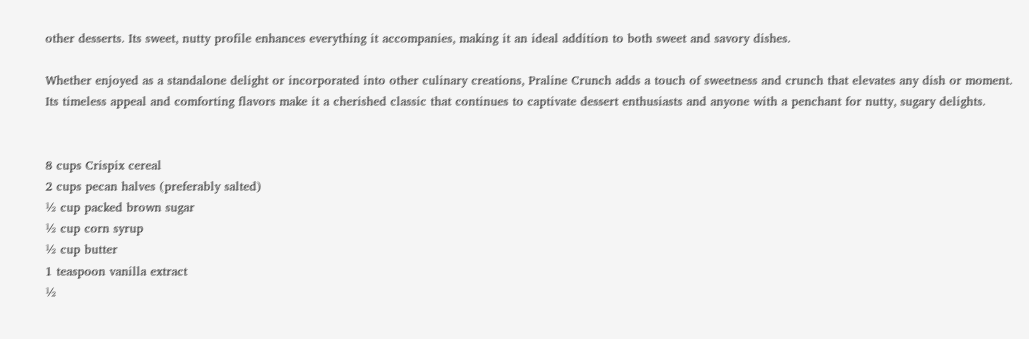other desserts. Its sweet, nutty profile enhances everything it accompanies, making it an ideal addition to both sweet and savory dishes.

Whether enjoyed as a standalone delight or incorporated into other culinary creations, Praline Crunch adds a touch of sweetness and crunch that elevates any dish or moment. Its timeless appeal and comforting flavors make it a cherished classic that continues to captivate dessert enthusiasts and anyone with a penchant for nutty, sugary delights.


8 cups Crispix cereal
2 cups pecan halves (preferably salted)
½ cup packed brown sugar
½ cup corn syrup
½ cup butter
1 teaspoon vanilla extract
½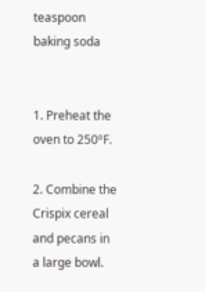teaspoon baking soda


1. Preheat the oven to 250ºF.

2. Combine the Crispix cereal and pecans in a large bowl.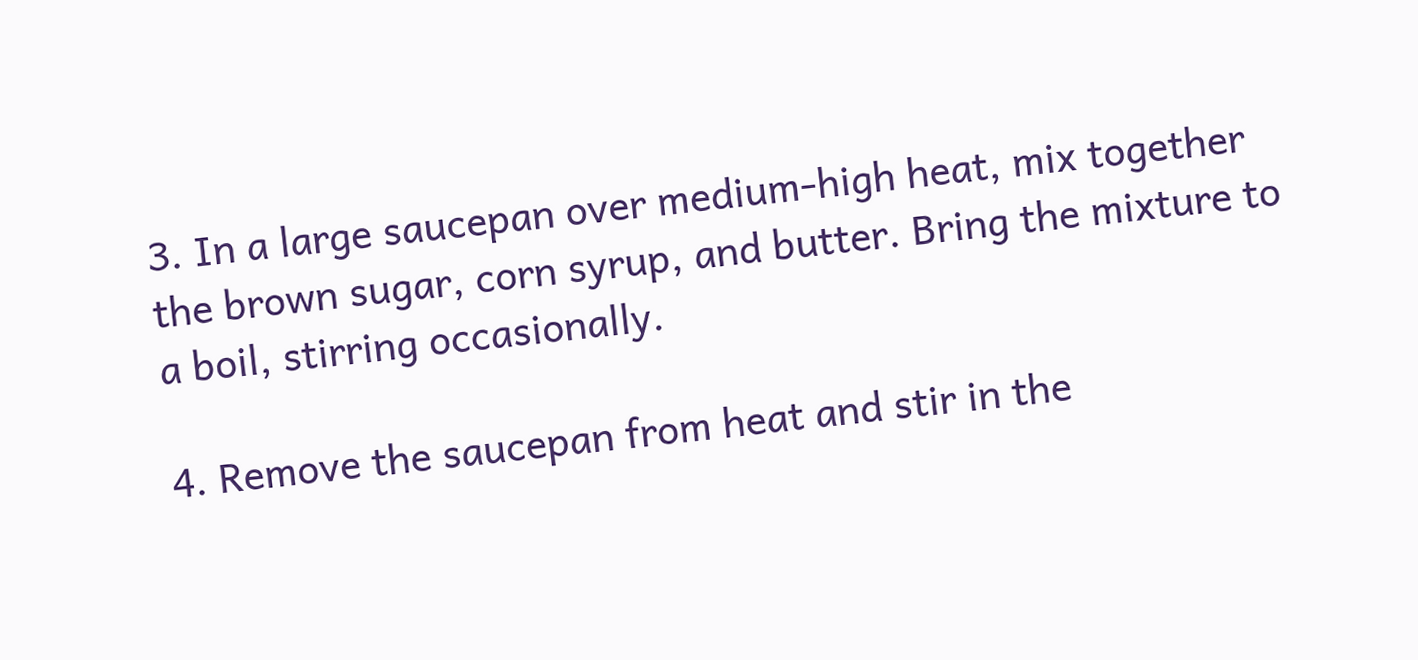3. In a large saucepan over medium-high heat, mix together the brown sugar, corn syrup, and butter. Bring the mixture to a boil, stirring occasionally.

4. Remove the saucepan from heat and stir in the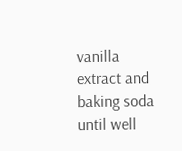vanilla extract and baking soda until well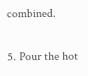combined.

5. Pour the hot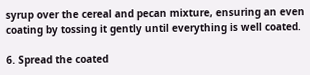syrup over the cereal and pecan mixture, ensuring an even coating by tossing it gently until everything is well coated.

6. Spread the coated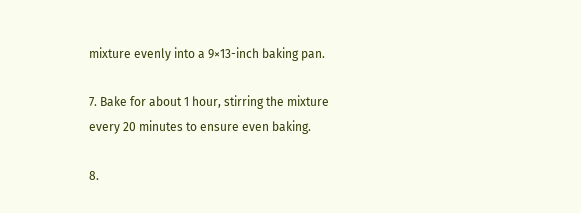mixture evenly into a 9×13-inch baking pan.

7. Bake for about 1 hour, stirring the mixture every 20 minutes to ensure even baking.

8.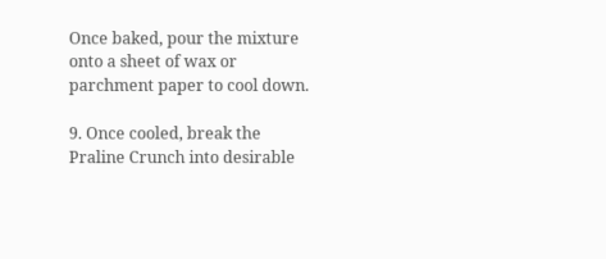Once baked, pour the mixture onto a sheet of wax or parchment paper to cool down.

9. Once cooled, break the Praline Crunch into desirable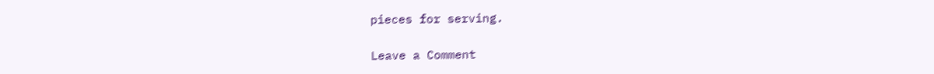pieces for serving.

Leave a Comment